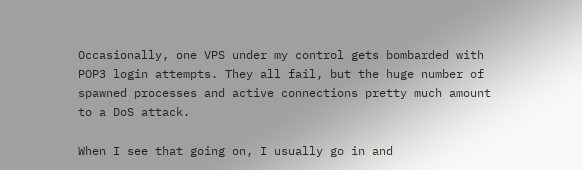Occasionally, one VPS under my control gets bombarded with POP3 login attempts. They all fail, but the huge number of spawned processes and active connections pretty much amount to a DoS attack.

When I see that going on, I usually go in and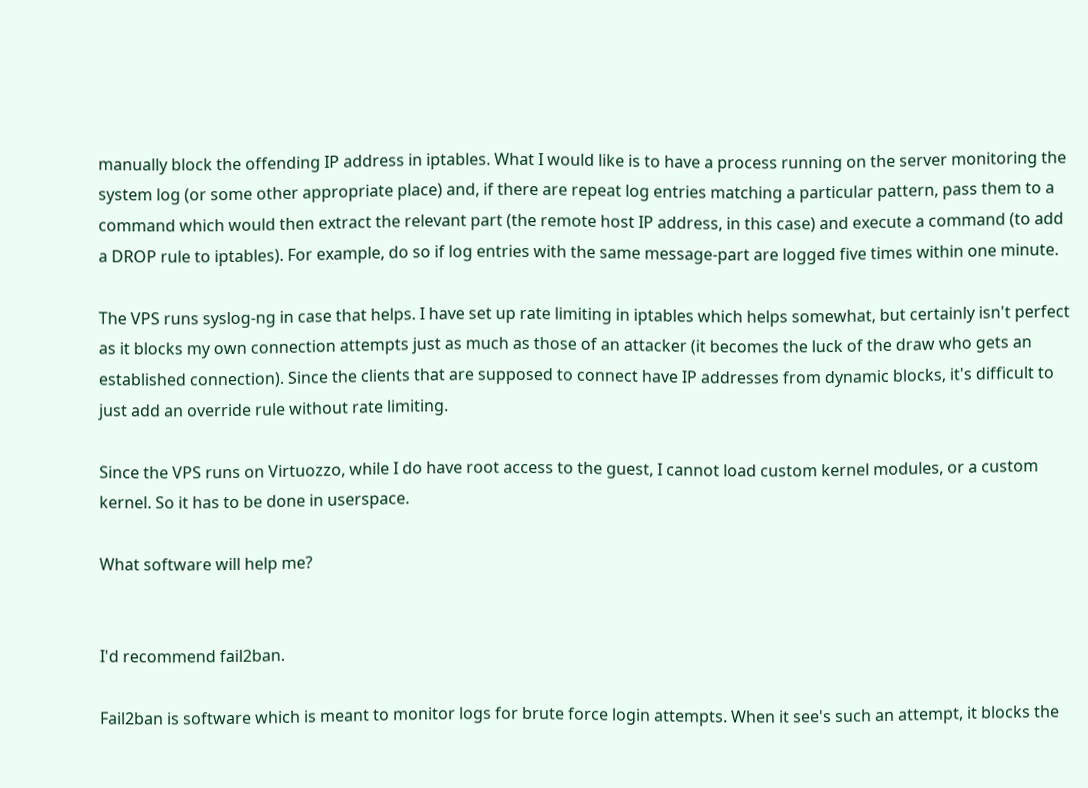manually block the offending IP address in iptables. What I would like is to have a process running on the server monitoring the system log (or some other appropriate place) and, if there are repeat log entries matching a particular pattern, pass them to a command which would then extract the relevant part (the remote host IP address, in this case) and execute a command (to add a DROP rule to iptables). For example, do so if log entries with the same message-part are logged five times within one minute.

The VPS runs syslog-ng in case that helps. I have set up rate limiting in iptables which helps somewhat, but certainly isn't perfect as it blocks my own connection attempts just as much as those of an attacker (it becomes the luck of the draw who gets an established connection). Since the clients that are supposed to connect have IP addresses from dynamic blocks, it's difficult to just add an override rule without rate limiting.

Since the VPS runs on Virtuozzo, while I do have root access to the guest, I cannot load custom kernel modules, or a custom kernel. So it has to be done in userspace.

What software will help me?


I'd recommend fail2ban.

Fail2ban is software which is meant to monitor logs for brute force login attempts. When it see's such an attempt, it blocks the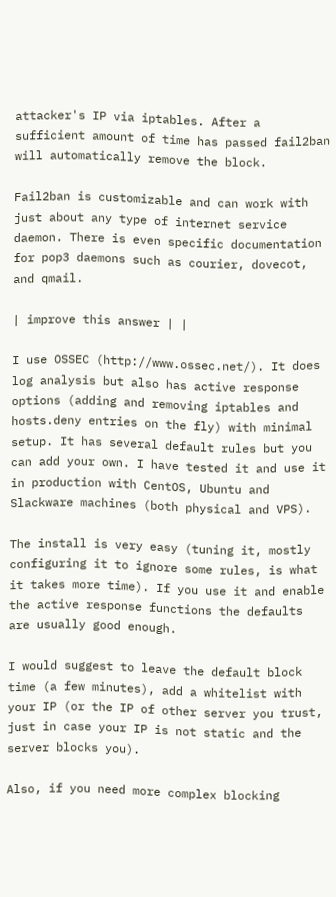attacker's IP via iptables. After a sufficient amount of time has passed fail2ban will automatically remove the block.

Fail2ban is customizable and can work with just about any type of internet service daemon. There is even specific documentation for pop3 daemons such as courier, dovecot, and qmail.

| improve this answer | |

I use OSSEC (http://www.ossec.net/). It does log analysis but also has active response options (adding and removing iptables and hosts.deny entries on the fly) with minimal setup. It has several default rules but you can add your own. I have tested it and use it in production with CentOS, Ubuntu and Slackware machines (both physical and VPS).

The install is very easy (tuning it, mostly configuring it to ignore some rules, is what it takes more time). If you use it and enable the active response functions the defaults are usually good enough.

I would suggest to leave the default block time (a few minutes), add a whitelist with your IP (or the IP of other server you trust, just in case your IP is not static and the server blocks you).

Also, if you need more complex blocking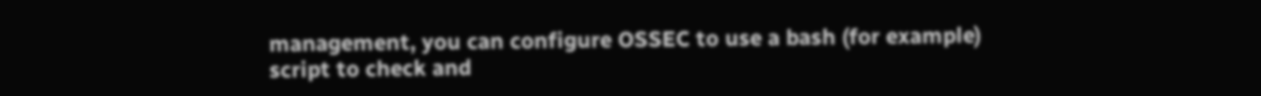management, you can configure OSSEC to use a bash (for example) script to check and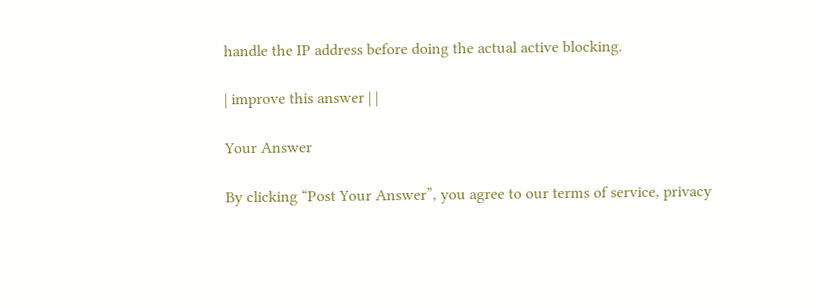handle the IP address before doing the actual active blocking.

| improve this answer | |

Your Answer

By clicking “Post Your Answer”, you agree to our terms of service, privacy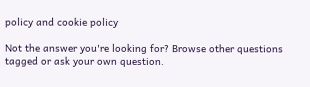policy and cookie policy

Not the answer you're looking for? Browse other questions tagged or ask your own question.